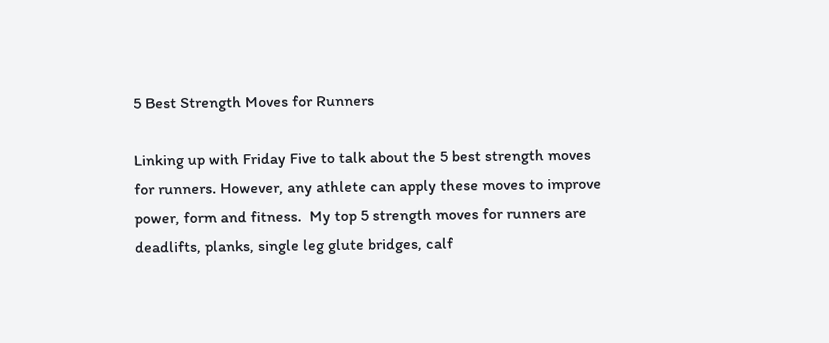5 Best Strength Moves for Runners

Linking up with Friday Five to talk about the 5 best strength moves for runners. However, any athlete can apply these moves to improve power, form and fitness.  My top 5 strength moves for runners are deadlifts, planks, single leg glute bridges, calf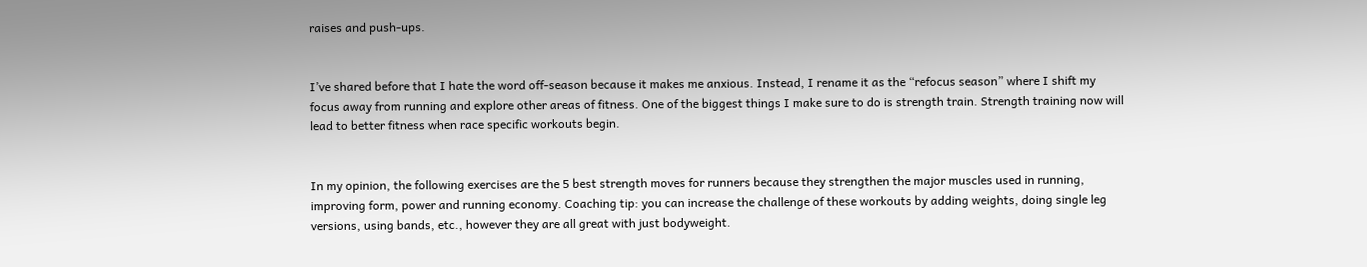raises and push-ups.


I’ve shared before that I hate the word off-season because it makes me anxious. Instead, I rename it as the “refocus season” where I shift my focus away from running and explore other areas of fitness. One of the biggest things I make sure to do is strength train. Strength training now will lead to better fitness when race specific workouts begin.


In my opinion, the following exercises are the 5 best strength moves for runners because they strengthen the major muscles used in running, improving form, power and running economy. Coaching tip: you can increase the challenge of these workouts by adding weights, doing single leg versions, using bands, etc., however they are all great with just bodyweight.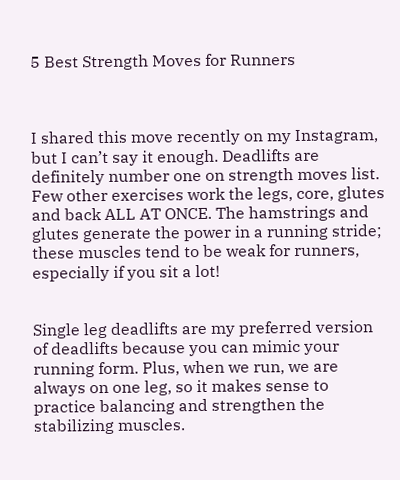5 Best Strength Moves for Runners



I shared this move recently on my Instagram, but I can’t say it enough. Deadlifts are definitely number one on strength moves list. Few other exercises work the legs, core, glutes and back ALL AT ONCE. The hamstrings and glutes generate the power in a running stride; these muscles tend to be weak for runners, especially if you sit a lot!


Single leg deadlifts are my preferred version of deadlifts because you can mimic your running form. Plus, when we run, we are always on one leg, so it makes sense to practice balancing and strengthen the stabilizing muscles.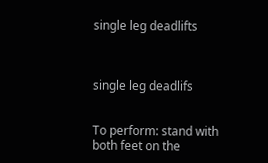single leg deadlifts



single leg deadlifs


To perform: stand with both feet on the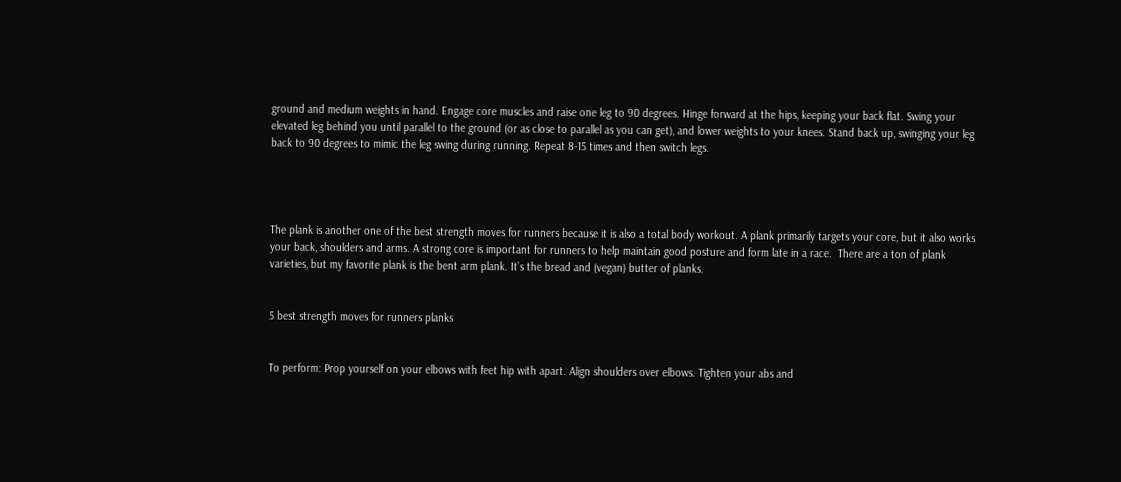ground and medium weights in hand. Engage core muscles and raise one leg to 90 degrees. Hinge forward at the hips, keeping your back flat. Swing your elevated leg behind you until parallel to the ground (or as close to parallel as you can get), and lower weights to your knees. Stand back up, swinging your leg back to 90 degrees to mimic the leg swing during running. Repeat 8-15 times and then switch legs.




The plank is another one of the best strength moves for runners because it is also a total body workout. A plank primarily targets your core, but it also works your back, shoulders and arms. A strong core is important for runners to help maintain good posture and form late in a race.  There are a ton of plank varieties, but my favorite plank is the bent arm plank. It’s the bread and (vegan) butter of planks.


5 best strength moves for runners planks


To perform: Prop yourself on your elbows with feet hip with apart. Align shoulders over elbows. Tighten your abs and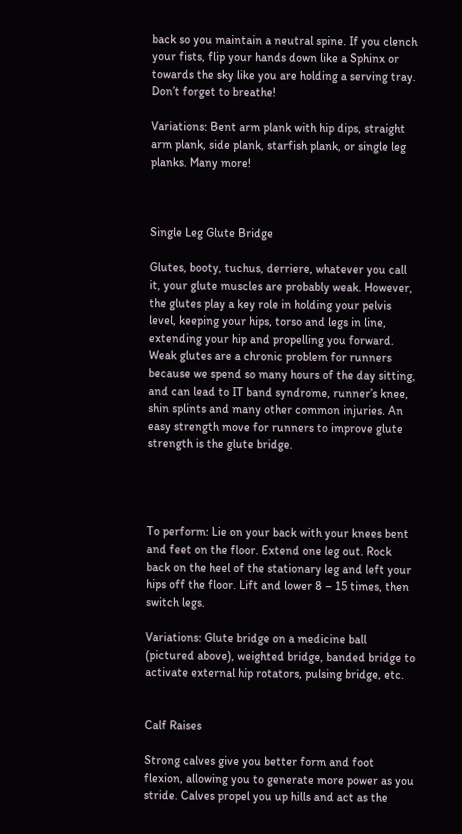back so you maintain a neutral spine. If you clench your fists, flip your hands down like a Sphinx or towards the sky like you are holding a serving tray. Don’t forget to breathe!

Variations: Bent arm plank with hip dips, straight arm plank, side plank, starfish plank, or single leg planks. Many more!



Single Leg Glute Bridge

Glutes, booty, tuchus, derriere, whatever you call it, your glute muscles are probably weak. However, the glutes play a key role in holding your pelvis level, keeping your hips, torso and legs in line, extending your hip and propelling you forward. Weak glutes are a chronic problem for runners because we spend so many hours of the day sitting, and can lead to IT band syndrome, runner’s knee, shin splints and many other common injuries. An easy strength move for runners to improve glute strength is the glute bridge.




To perform: Lie on your back with your knees bent and feet on the floor. Extend one leg out. Rock back on the heel of the stationary leg and left your hips off the floor. Lift and lower 8 – 15 times, then switch legs.

Variations: Glute bridge on a medicine ball (pictured above), weighted bridge, banded bridge to activate external hip rotators, pulsing bridge, etc.


Calf Raises

Strong calves give you better form and foot flexion, allowing you to generate more power as you stride. Calves propel you up hills and act as the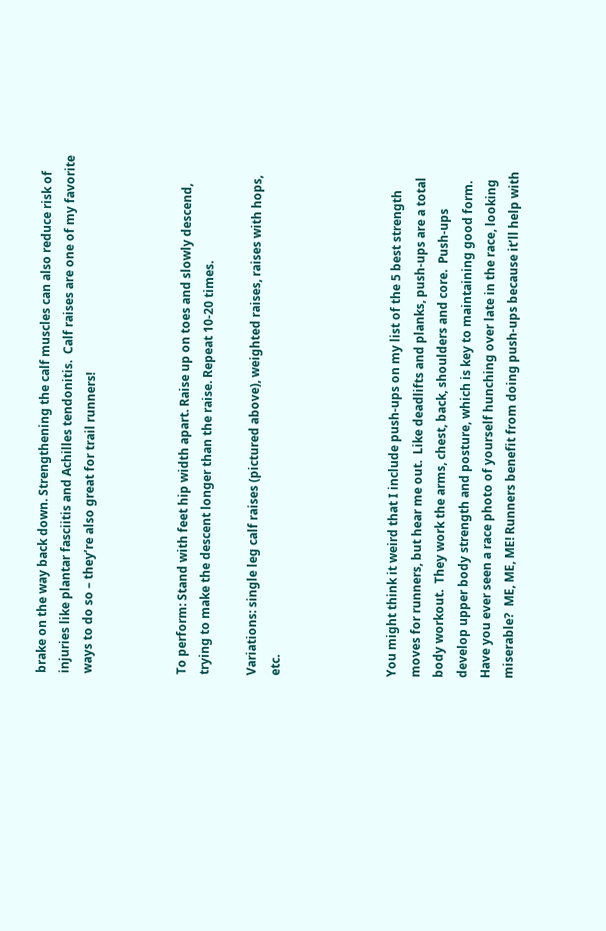brake on the way back down. Strengthening the calf muscles can also reduce risk of injuries like plantar fasciitis and Achilles tendonitis.  Calf raises are one of my favorite ways to do so – they’re also great for trail runners!



To perform: Stand with feet hip width apart. Raise up on toes and slowly descend, trying to make the descent longer than the raise. Repeat 10-20 times.

Variations: single leg calf raises (pictured above), weighted raises, raises with hops, etc.




You might think it weird that I include push-ups on my list of the 5 best strength moves for runners, but hear me out.  Like deadlifts and planks, push-ups are a total body workout.  They work the arms, chest, back, shoulders and core.  Push-ups develop upper body strength and posture, which is key to maintaining good form.  Have you ever seen a race photo of yourself hunching over late in the race, looking miserable?  ME, ME, ME! Runners benefit from doing push-ups because it’ll help with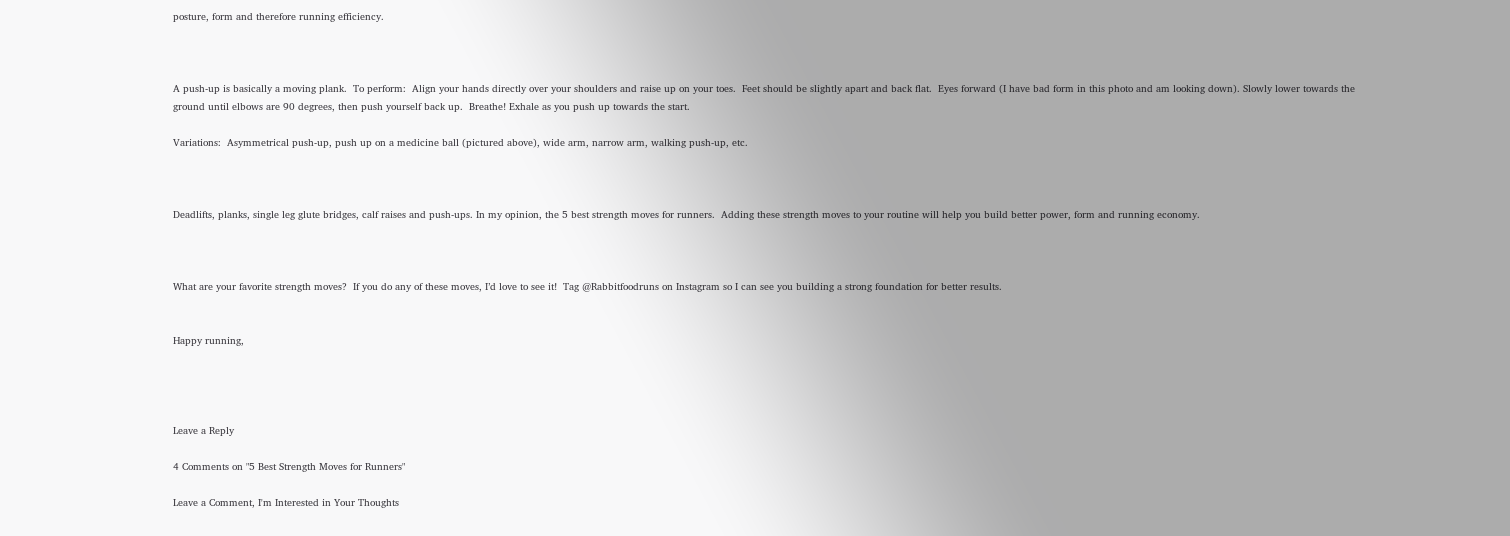posture, form and therefore running efficiency.



A push-up is basically a moving plank.  To perform:  Align your hands directly over your shoulders and raise up on your toes.  Feet should be slightly apart and back flat.  Eyes forward (I have bad form in this photo and am looking down). Slowly lower towards the ground until elbows are 90 degrees, then push yourself back up.  Breathe! Exhale as you push up towards the start.

Variations:  Asymmetrical push-up, push up on a medicine ball (pictured above), wide arm, narrow arm, walking push-up, etc.



Deadlifts, planks, single leg glute bridges, calf raises and push-ups. In my opinion, the 5 best strength moves for runners.  Adding these strength moves to your routine will help you build better power, form and running economy.



What are your favorite strength moves?  If you do any of these moves, I’d love to see it!  Tag @Rabbitfoodruns on Instagram so I can see you building a strong foundation for better results.


Happy running,




Leave a Reply

4 Comments on "5 Best Strength Moves for Runners"

Leave a Comment, I'm Interested in Your Thoughts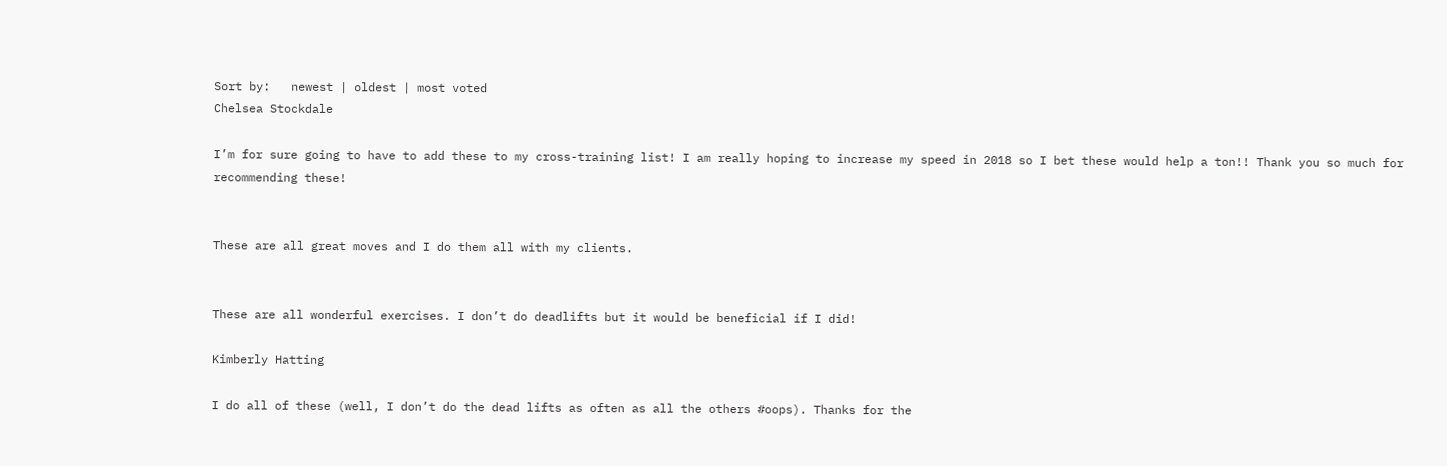Sort by:   newest | oldest | most voted
Chelsea Stockdale

I’m for sure going to have to add these to my cross-training list! I am really hoping to increase my speed in 2018 so I bet these would help a ton!! Thank you so much for recommending these!


These are all great moves and I do them all with my clients.


These are all wonderful exercises. I don’t do deadlifts but it would be beneficial if I did!

Kimberly Hatting

I do all of these (well, I don’t do the dead lifts as often as all the others #oops). Thanks for the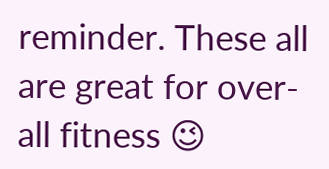reminder. These all are great for over-all fitness 😉